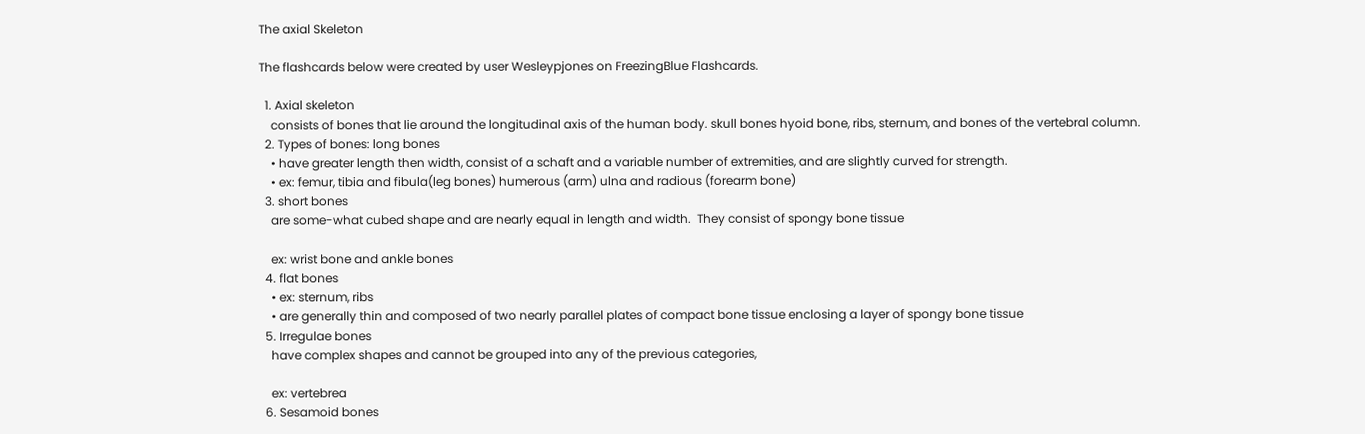The axial Skeleton

The flashcards below were created by user Wesleypjones on FreezingBlue Flashcards.

  1. Axial skeleton
    consists of bones that lie around the longitudinal axis of the human body. skull bones hyoid bone, ribs, sternum, and bones of the vertebral column.
  2. Types of bones: long bones
    • have greater length then width, consist of a schaft and a variable number of extremities, and are slightly curved for strength.
    • ex: femur, tibia and fibula(leg bones) humerous (arm) ulna and radious (forearm bone)
  3. short bones
    are some-what cubed shape and are nearly equal in length and width.  They consist of spongy bone tissue

    ex: wrist bone and ankle bones
  4. flat bones
    • ex: sternum, ribs
    • are generally thin and composed of two nearly parallel plates of compact bone tissue enclosing a layer of spongy bone tissue
  5. Irregulae bones
    have complex shapes and cannot be grouped into any of the previous categories,

    ex: vertebrea
  6. Sesamoid bones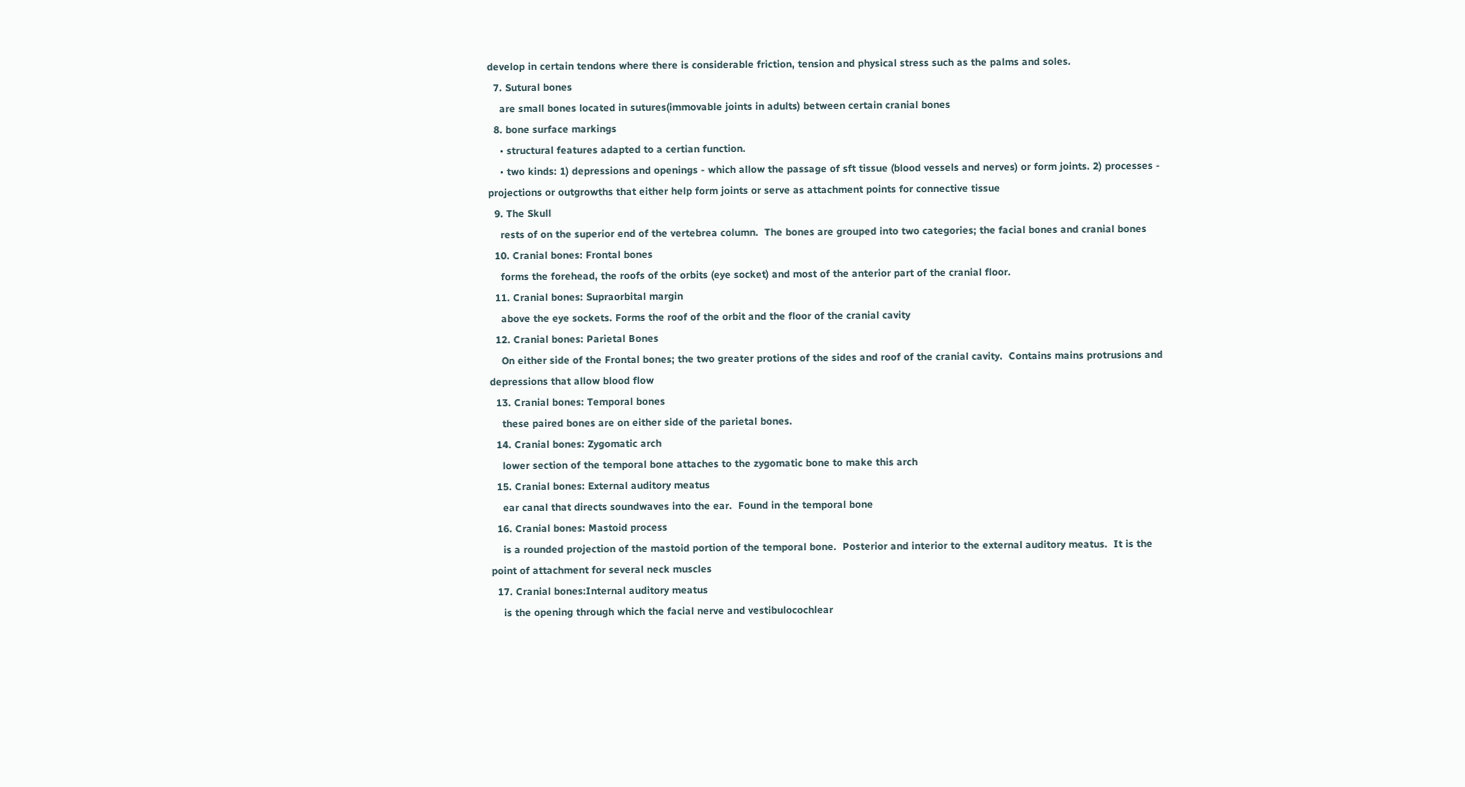develop in certain tendons where there is considerable friction, tension and physical stress such as the palms and soles.
  7. Sutural bones
    are small bones located in sutures(immovable joints in adults) between certain cranial bones
  8. bone surface markings
    • structural features adapted to a certian function.
    • two kinds: 1) depressions and openings - which allow the passage of sft tissue (blood vessels and nerves) or form joints. 2) processes -  projections or outgrowths that either help form joints or serve as attachment points for connective tissue
  9. The Skull
    rests of on the superior end of the vertebrea column.  The bones are grouped into two categories; the facial bones and cranial bones
  10. Cranial bones: Frontal bones
    forms the forehead, the roofs of the orbits (eye socket) and most of the anterior part of the cranial floor.
  11. Cranial bones: Supraorbital margin
    above the eye sockets. Forms the roof of the orbit and the floor of the cranial cavity
  12. Cranial bones: Parietal Bones
    On either side of the Frontal bones; the two greater protions of the sides and roof of the cranial cavity.  Contains mains protrusions and depressions that allow blood flow
  13. Cranial bones: Temporal bones
    these paired bones are on either side of the parietal bones.
  14. Cranial bones: Zygomatic arch
    lower section of the temporal bone attaches to the zygomatic bone to make this arch
  15. Cranial bones: External auditory meatus
    ear canal that directs soundwaves into the ear.  Found in the temporal bone
  16. Cranial bones: Mastoid process
    is a rounded projection of the mastoid portion of the temporal bone.  Posterior and interior to the external auditory meatus.  It is the point of attachment for several neck muscles
  17. Cranial bones:Internal auditory meatus
    is the opening through which the facial nerve and vestibulocochlear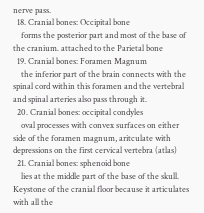nerve pass.
  18. Cranial bones: Occipital bone
    forms the posterior part and most of the base of the cranium. attached to the Parietal bone
  19. Cranial bones: Foramen Magnum
    the inferior part of the brain connects with the spinal cord within this foramen and the vertebral and spinal arteries also pass through it.
  20. Cranial bones: occipital condyles
    oval processes with convex surfaces on either side of the foramen magnum, aritculate with depressions on the first cervical vertebra (atlas)
  21. Cranial bones: sphenoid bone
    lies at the middle part of the base of the skull. Keystone of the cranial floor because it articulates with all the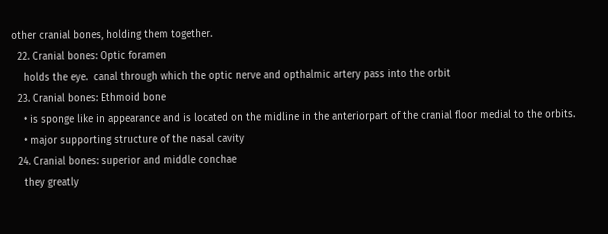other cranial bones, holding them together.
  22. Cranial bones: Optic foramen
    holds the eye.  canal through which the optic nerve and opthalmic artery pass into the orbit
  23. Cranial bones: Ethmoid bone
    • is sponge like in appearance and is located on the midline in the anteriorpart of the cranial floor medial to the orbits.
    • major supporting structure of the nasal cavity
  24. Cranial bones: superior and middle conchae
    they greatly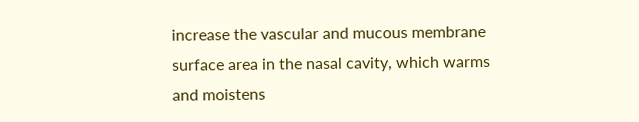increase the vascular and mucous membrane surface area in the nasal cavity, which warms and moistens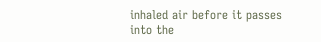inhaled air before it passes into the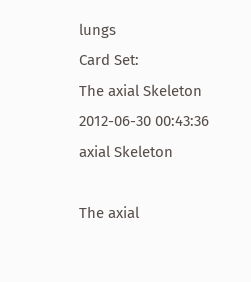lungs
Card Set:
The axial Skeleton
2012-06-30 00:43:36
axial Skeleton

The axial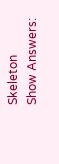Skeleton
Show Answers: